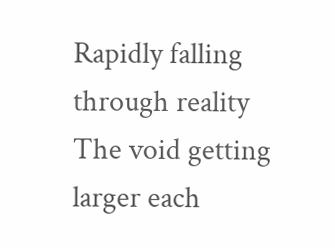Rapidly falling through reality
The void getting larger each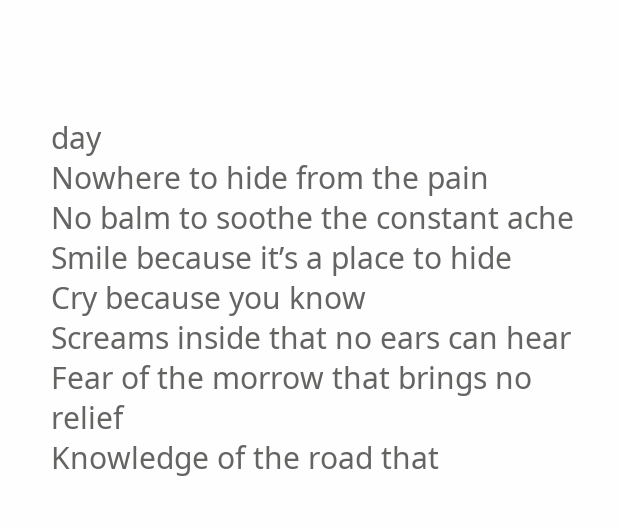day
Nowhere to hide from the pain
No balm to soothe the constant ache
Smile because it’s a place to hide
Cry because you know
Screams inside that no ears can hear
Fear of the morrow that brings no relief
Knowledge of the road that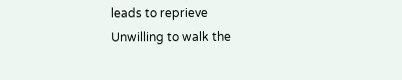leads to reprieve
Unwilling to walk the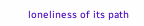loneliness of its path